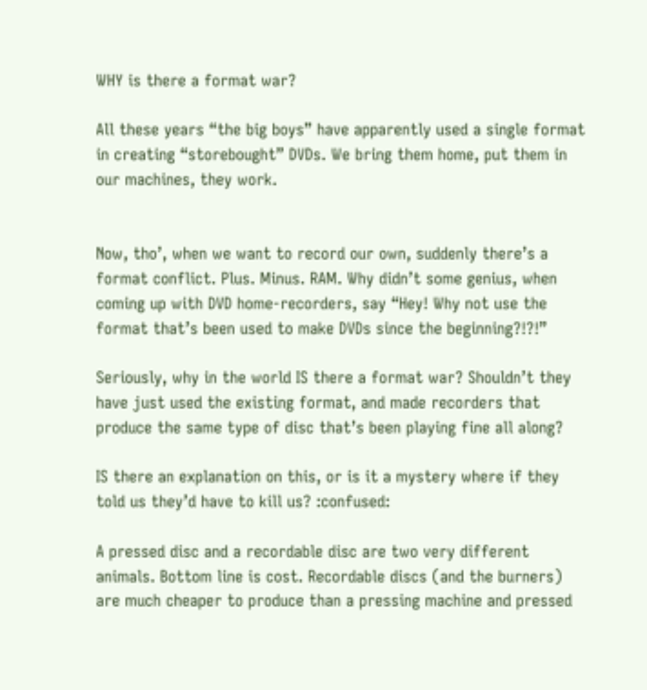WHY is there a format war?

All these years “the big boys” have apparently used a single format in creating “storebought” DVDs. We bring them home, put them in our machines, they work.


Now, tho’, when we want to record our own, suddenly there’s a format conflict. Plus. Minus. RAM. Why didn’t some genius, when coming up with DVD home-recorders, say “Hey! Why not use the format that’s been used to make DVDs since the beginning?!?!”

Seriously, why in the world IS there a format war? Shouldn’t they have just used the existing format, and made recorders that produce the same type of disc that’s been playing fine all along?

IS there an explanation on this, or is it a mystery where if they told us they’d have to kill us? :confused:

A pressed disc and a recordable disc are two very different animals. Bottom line is cost. Recordable discs (and the burners) are much cheaper to produce than a pressing machine and pressed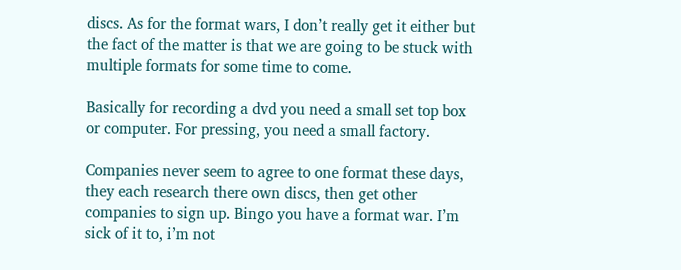discs. As for the format wars, I don’t really get it either but the fact of the matter is that we are going to be stuck with multiple formats for some time to come.

Basically for recording a dvd you need a small set top box or computer. For pressing, you need a small factory.

Companies never seem to agree to one format these days, they each research there own discs, then get other companies to sign up. Bingo you have a format war. I’m sick of it to, i’m not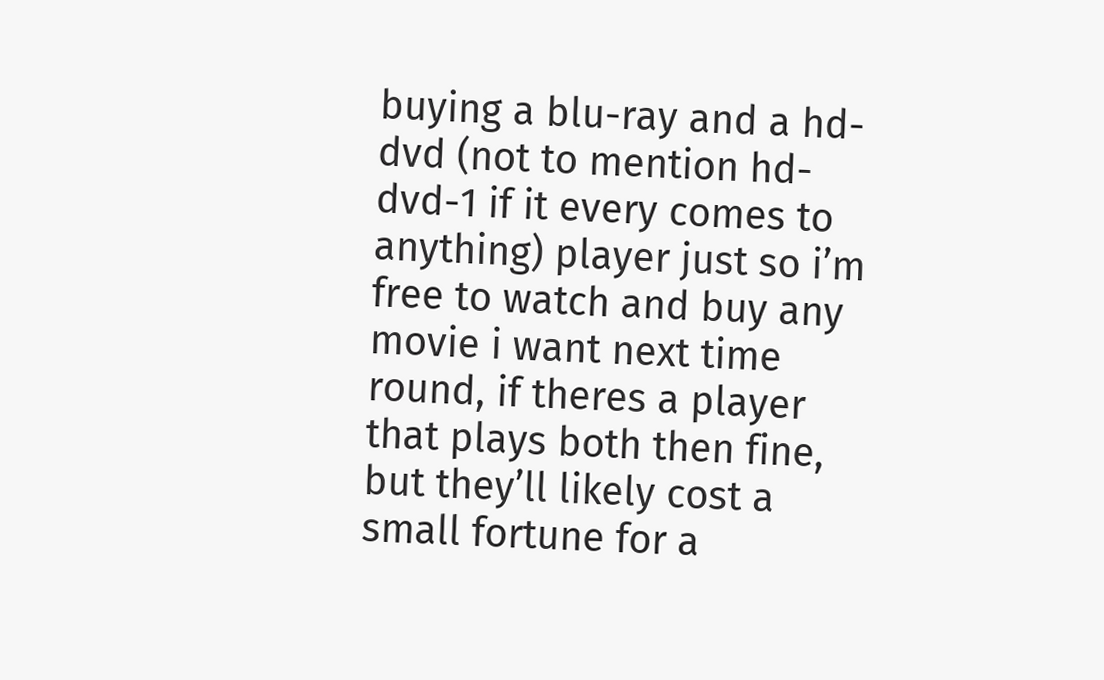buying a blu-ray and a hd-dvd (not to mention hd-dvd-1 if it every comes to anything) player just so i’m free to watch and buy any movie i want next time round, if theres a player that plays both then fine, but they’ll likely cost a small fortune for a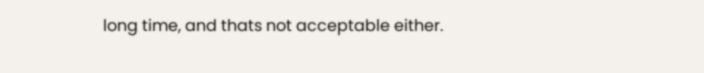long time, and thats not acceptable either.